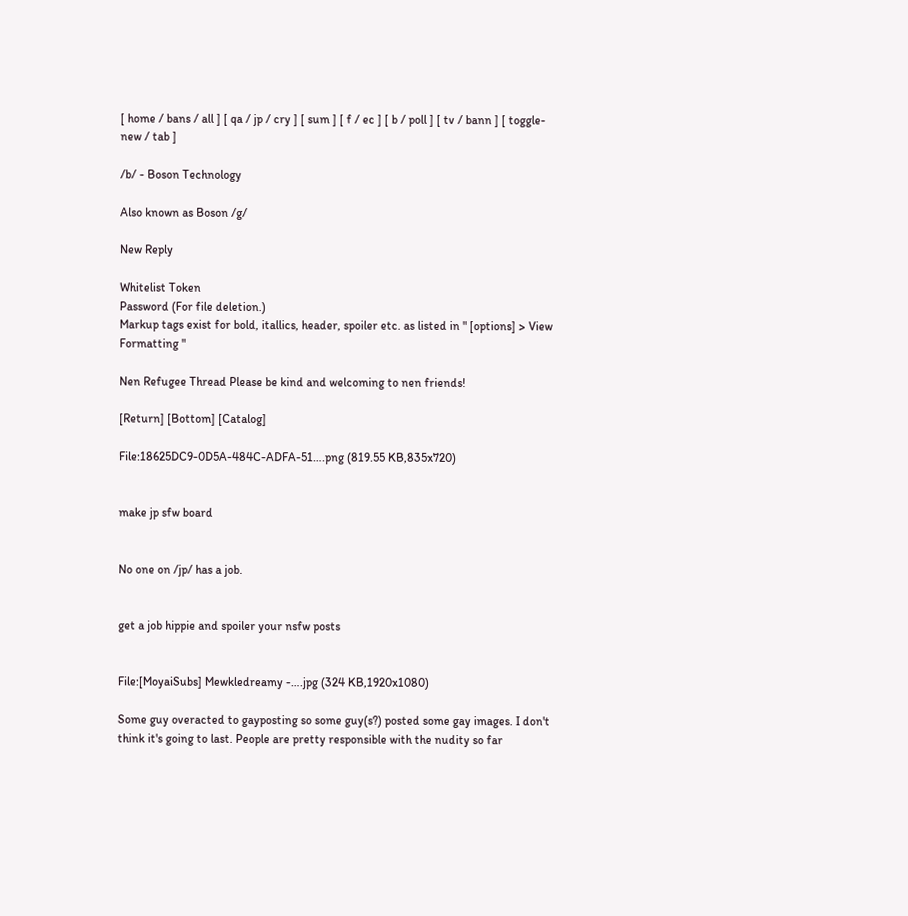[ home / bans / all ] [ qa / jp / cry ] [ sum ] [ f / ec ] [ b / poll ] [ tv / bann ] [ toggle-new / tab ]

/b/ - Boson Technology

Also known as Boson /g/

New Reply

Whitelist Token
Password (For file deletion.)
Markup tags exist for bold, itallics, header, spoiler etc. as listed in " [options] > View Formatting "

Nen Refugee Thread Please be kind and welcoming to nen friends!

[Return] [Bottom] [Catalog]

File:18625DC9-0D5A-484C-ADFA-51….png (819.55 KB,835x720)


make jp sfw board


No one on /jp/ has a job.


get a job hippie and spoiler your nsfw posts


File:[MoyaiSubs] Mewkledreamy -….jpg (324 KB,1920x1080)

Some guy overacted to gayposting so some guy(s?) posted some gay images. I don't think it's going to last. People are pretty responsible with the nudity so far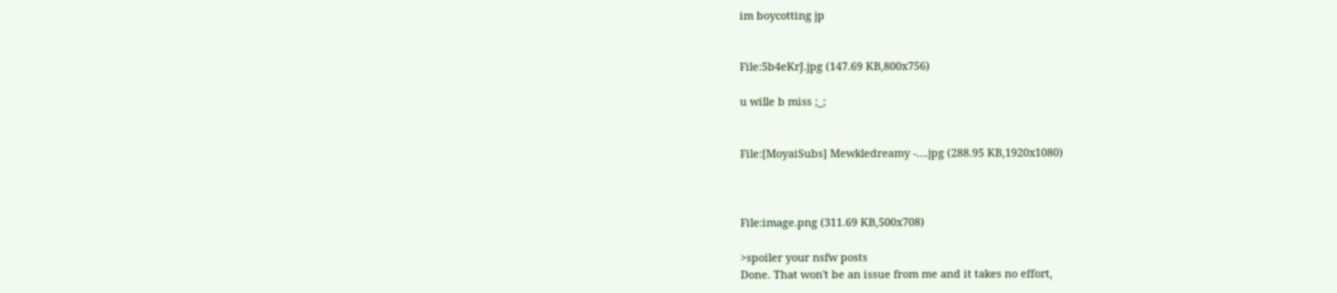im boycotting jp


File:5b4eKrJ.jpg (147.69 KB,800x756)

u wille b miss ;_;


File:[MoyaiSubs] Mewkledreamy -….jpg (288.95 KB,1920x1080)



File:image.png (311.69 KB,500x708)

>spoiler your nsfw posts
Done. That won't be an issue from me and it takes no effort,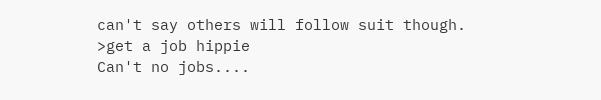can't say others will follow suit though.
>get a job hippie
Can't no jobs....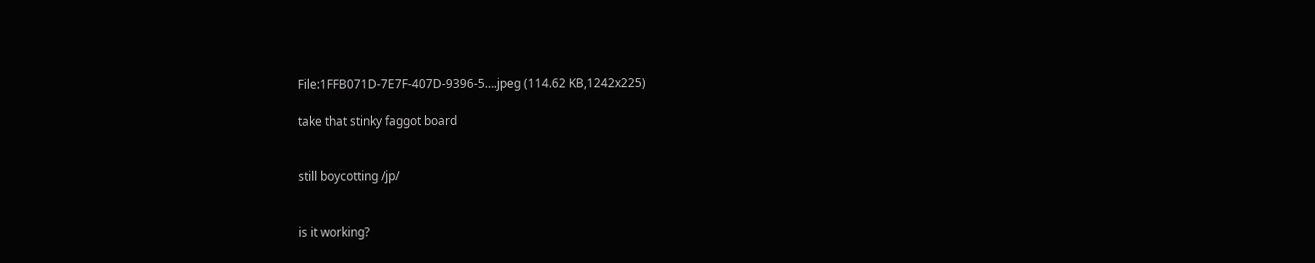File:1FFB071D-7E7F-407D-9396-5….jpeg (114.62 KB,1242x225)

take that stinky faggot board


still boycotting /jp/


is it working?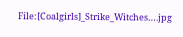File:[Coalgirls]_Strike_Witches….jpg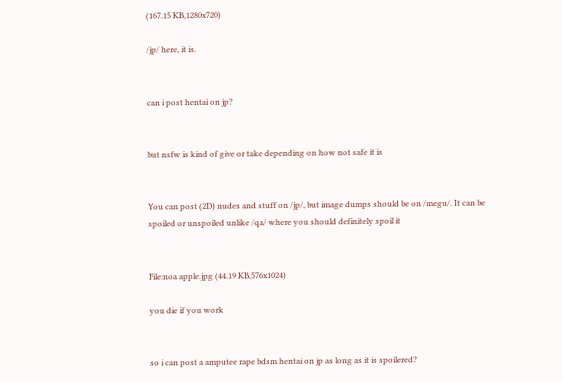(167.15 KB,1280x720)

/jp/ here, it is.


can i post hentai on jp?


but nsfw is kind of give or take depending on how not safe it is


You can post (2D) nudes and stuff on /jp/, but image dumps should be on /megu/. It can be spoiled or unspoiled unlike /qa/ where you should definitely spoil it


File:noa apple.jpg (44.19 KB,576x1024)

you die if you work


so i can post a amputee rape bdsm hentai on jp as long as it is spoilered?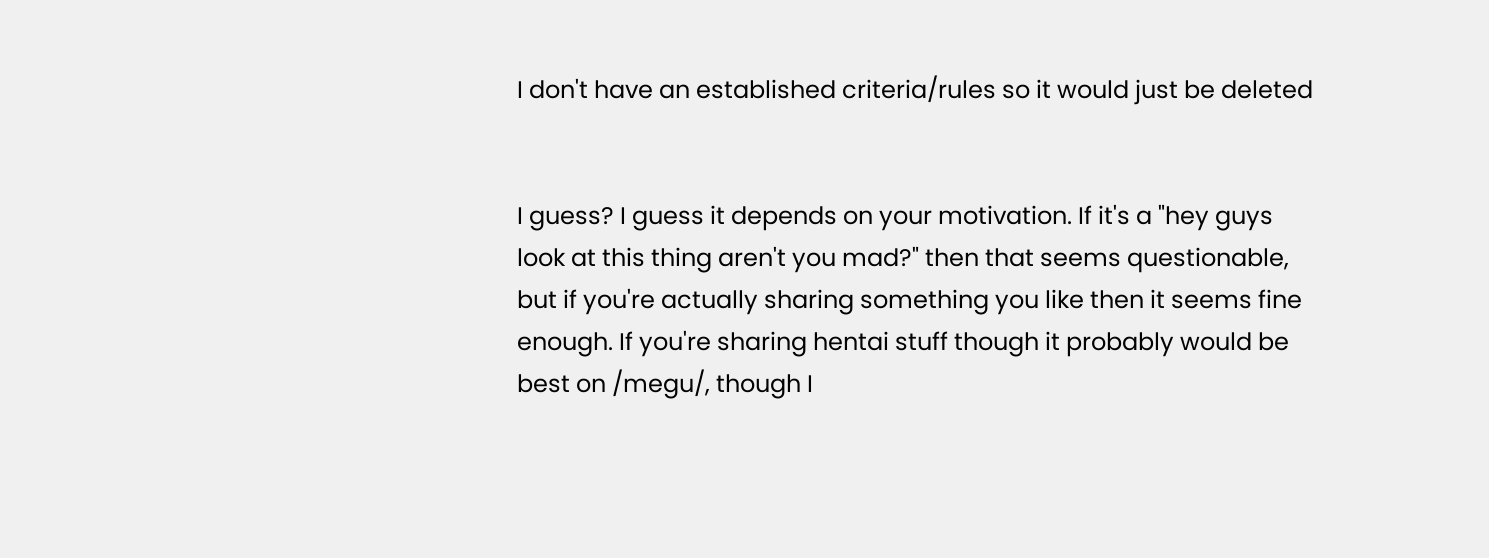I don't have an established criteria/rules so it would just be deleted


I guess? I guess it depends on your motivation. If it's a "hey guys look at this thing aren't you mad?" then that seems questionable, but if you're actually sharing something you like then it seems fine enough. If you're sharing hentai stuff though it probably would be best on /megu/, though I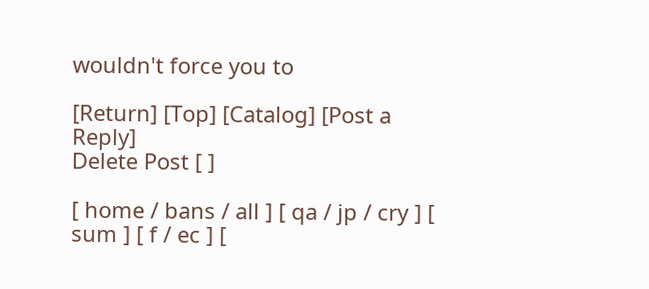wouldn't force you to

[Return] [Top] [Catalog] [Post a Reply]
Delete Post [ ]

[ home / bans / all ] [ qa / jp / cry ] [ sum ] [ f / ec ] [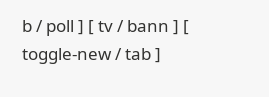b / poll ] [ tv / bann ] [ toggle-new / tab ]